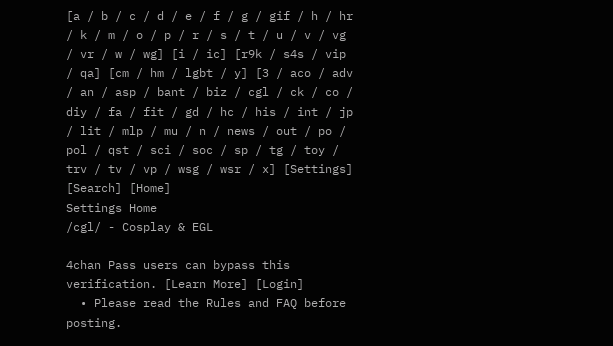[a / b / c / d / e / f / g / gif / h / hr / k / m / o / p / r / s / t / u / v / vg / vr / w / wg] [i / ic] [r9k / s4s / vip / qa] [cm / hm / lgbt / y] [3 / aco / adv / an / asp / bant / biz / cgl / ck / co / diy / fa / fit / gd / hc / his / int / jp / lit / mlp / mu / n / news / out / po / pol / qst / sci / soc / sp / tg / toy / trv / tv / vp / wsg / wsr / x] [Settings] [Search] [Home]
Settings Home
/cgl/ - Cosplay & EGL

4chan Pass users can bypass this verification. [Learn More] [Login]
  • Please read the Rules and FAQ before posting.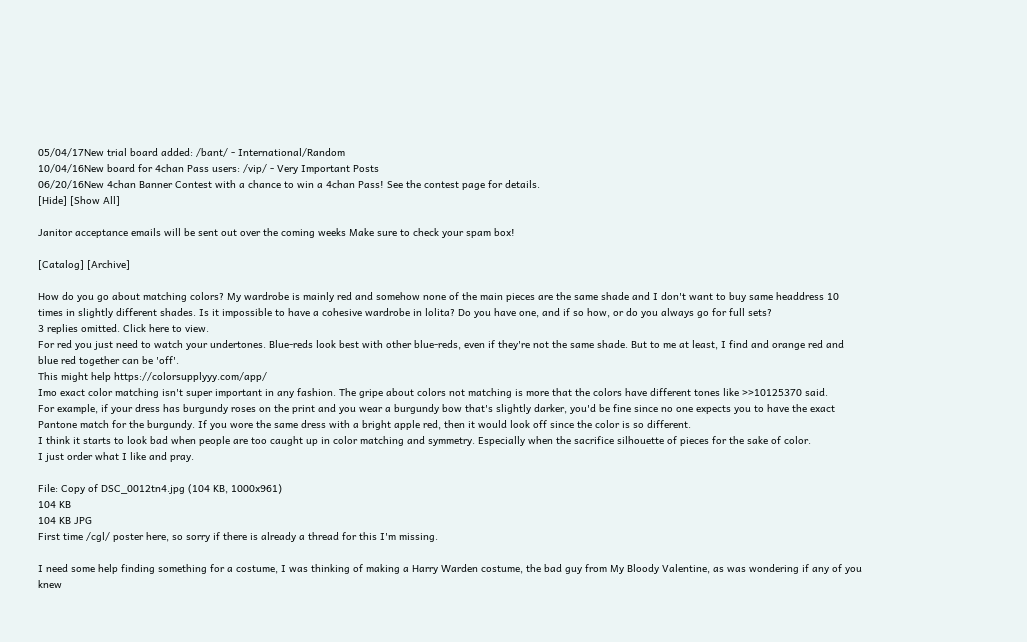05/04/17New trial board added: /bant/ - International/Random
10/04/16New board for 4chan Pass users: /vip/ - Very Important Posts
06/20/16New 4chan Banner Contest with a chance to win a 4chan Pass! See the contest page for details.
[Hide] [Show All]

Janitor acceptance emails will be sent out over the coming weeks Make sure to check your spam box!

[Catalog] [Archive]

How do you go about matching colors? My wardrobe is mainly red and somehow none of the main pieces are the same shade and I don't want to buy same headdress 10 times in slightly different shades. Is it impossible to have a cohesive wardrobe in lolita? Do you have one, and if so how, or do you always go for full sets?
3 replies omitted. Click here to view.
For red you just need to watch your undertones. Blue-reds look best with other blue-reds, even if they're not the same shade. But to me at least, I find and orange red and blue red together can be 'off'.
This might help https://colorsupplyyy.com/app/
Imo exact color matching isn't super important in any fashion. The gripe about colors not matching is more that the colors have different tones like >>10125370 said.
For example, if your dress has burgundy roses on the print and you wear a burgundy bow that's slightly darker, you'd be fine since no one expects you to have the exact Pantone match for the burgundy. If you wore the same dress with a bright apple red, then it would look off since the color is so different.
I think it starts to look bad when people are too caught up in color matching and symmetry. Especially when the sacrifice silhouette of pieces for the sake of color.
I just order what I like and pray.

File: Copy of DSC_0012tn4.jpg (104 KB, 1000x961)
104 KB
104 KB JPG
First time /cgl/ poster here, so sorry if there is already a thread for this I'm missing.

I need some help finding something for a costume, I was thinking of making a Harry Warden costume, the bad guy from My Bloody Valentine, as was wondering if any of you knew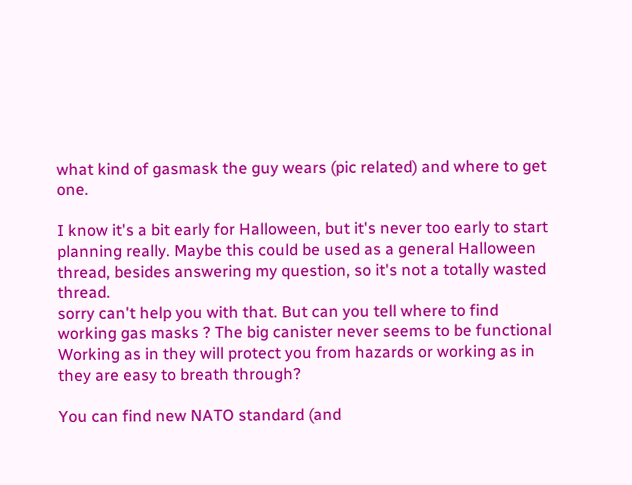what kind of gasmask the guy wears (pic related) and where to get one.

I know it's a bit early for Halloween, but it's never too early to start planning really. Maybe this could be used as a general Halloween thread, besides answering my question, so it's not a totally wasted thread.
sorry can't help you with that. But can you tell where to find working gas masks ? The big canister never seems to be functional
Working as in they will protect you from hazards or working as in they are easy to breath through?

You can find new NATO standard (and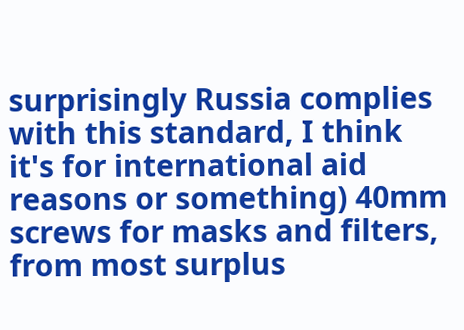surprisingly Russia complies with this standard, I think it's for international aid reasons or something) 40mm screws for masks and filters, from most surplus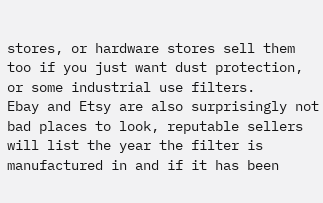stores, or hardware stores sell them too if you just want dust protection, or some industrial use filters.
Ebay and Etsy are also surprisingly not bad places to look, reputable sellers will list the year the filter is manufactured in and if it has been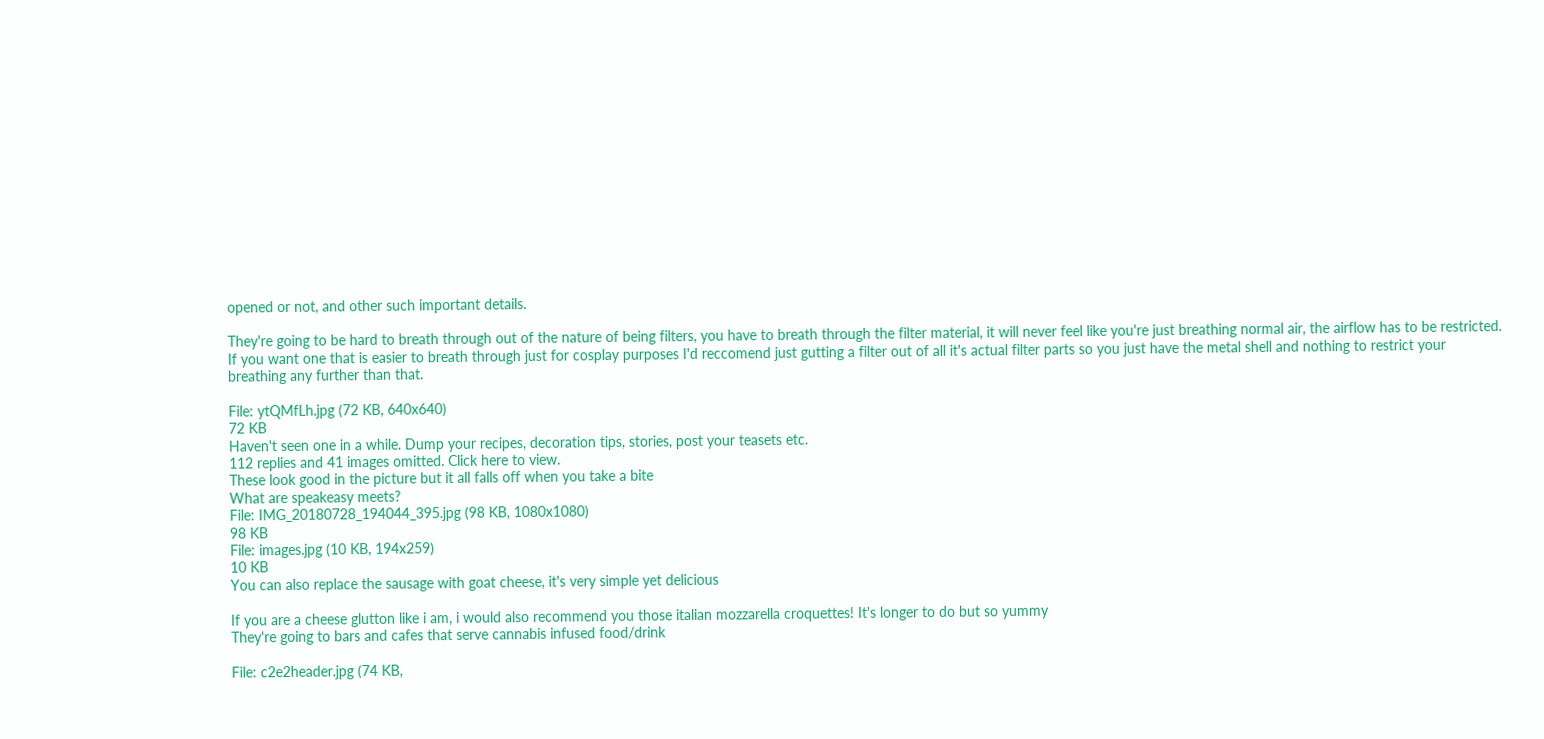opened or not, and other such important details.

They're going to be hard to breath through out of the nature of being filters, you have to breath through the filter material, it will never feel like you're just breathing normal air, the airflow has to be restricted.
If you want one that is easier to breath through just for cosplay purposes I'd reccomend just gutting a filter out of all it's actual filter parts so you just have the metal shell and nothing to restrict your breathing any further than that.

File: ytQMfLh.jpg (72 KB, 640x640)
72 KB
Haven't seen one in a while. Dump your recipes, decoration tips, stories, post your teasets etc.
112 replies and 41 images omitted. Click here to view.
These look good in the picture but it all falls off when you take a bite
What are speakeasy meets?
File: IMG_20180728_194044_395.jpg (98 KB, 1080x1080)
98 KB
File: images.jpg (10 KB, 194x259)
10 KB
You can also replace the sausage with goat cheese, it's very simple yet delicious

If you are a cheese glutton like i am, i would also recommend you those italian mozzarella croquettes! It's longer to do but so yummy
They're going to bars and cafes that serve cannabis infused food/drink

File: c2e2header.jpg (74 KB,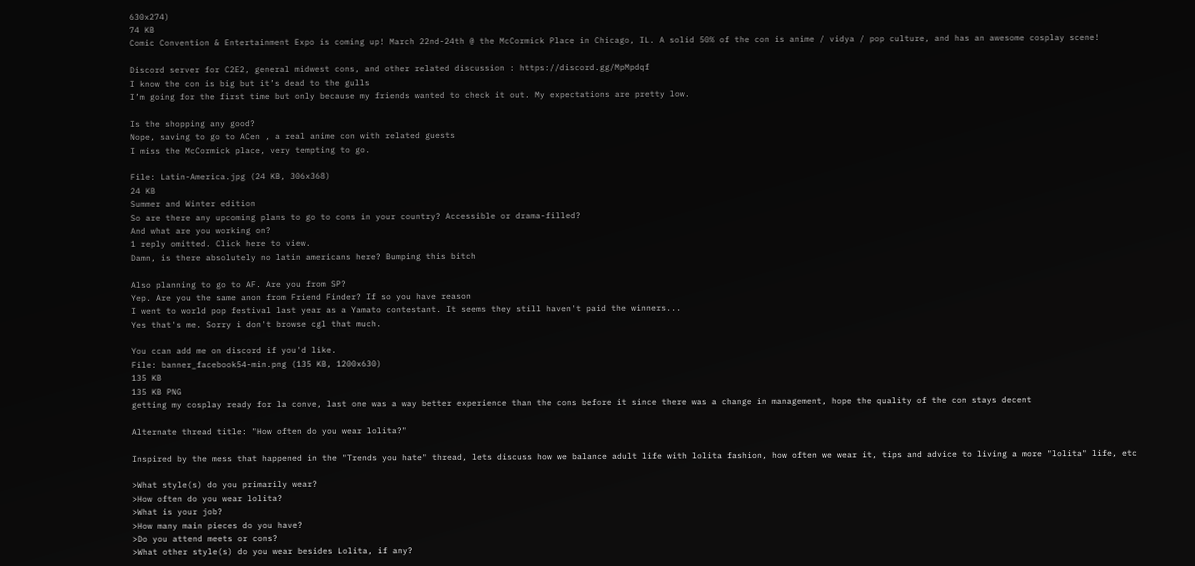630x274)
74 KB
Comic Convention & Entertainment Expo is coming up! March 22nd-24th @ the McCormick Place in Chicago, IL. A solid 50% of the con is anime / vidya / pop culture, and has an awesome cosplay scene!

Discord server for C2E2, general midwest cons, and other related discussion : https://discord.gg/MpMpdqf
I know the con is big but it’s dead to the gulls
I’m going for the first time but only because my friends wanted to check it out. My expectations are pretty low.

Is the shopping any good?
Nope, saving to go to ACen , a real anime con with related guests
I miss the McCormick place, very tempting to go.

File: Latin-America.jpg (24 KB, 306x368)
24 KB
Summer and Winter edition
So are there any upcoming plans to go to cons in your country? Accessible or drama-filled?
And what are you working on?
1 reply omitted. Click here to view.
Damn, is there absolutely no latin americans here? Bumping this bitch

Also planning to go to AF. Are you from SP?
Yep. Are you the same anon from Friend Finder? If so you have reason
I went to world pop festival last year as a Yamato contestant. It seems they still haven't paid the winners...
Yes that's me. Sorry i don't browse cgl that much.

You ccan add me on discord if you'd like.
File: banner_facebook54-min.png (135 KB, 1200x630)
135 KB
135 KB PNG
getting my cosplay ready for la conve, last one was a way better experience than the cons before it since there was a change in management, hope the quality of the con stays decent

Alternate thread title: "How often do you wear lolita?"

Inspired by the mess that happened in the "Trends you hate" thread, lets discuss how we balance adult life with lolita fashion, how often we wear it, tips and advice to living a more "lolita" life, etc

>What style(s) do you primarily wear?
>How often do you wear lolita?
>What is your job?
>How many main pieces do you have?
>Do you attend meets or cons?
>What other style(s) do you wear besides Lolita, if any?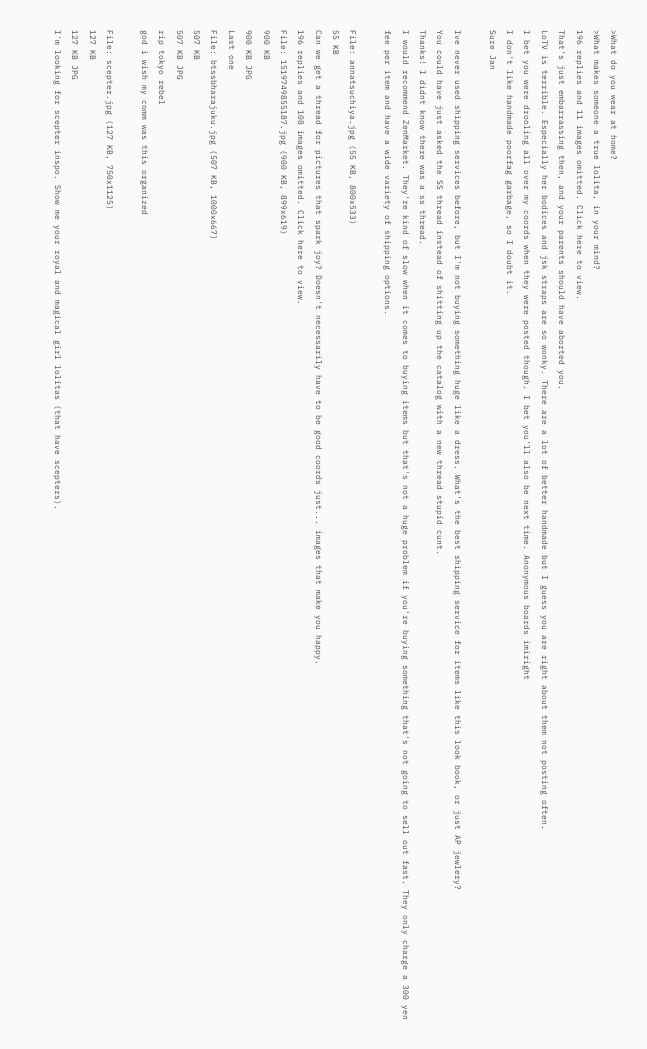>What do you wear at home?
>What makes someone a true lolita, in your mind?
196 replies and 11 images omitted. Click here to view.
That's just embarrassing then, and your parents should have aborted you.
LoTV is terrible. Especially her bodices and jsk straps are so wonky. There are a lot of better handmade but I guess you are right about them not posting often.
I bet you were drooling all over my coords when they were posted though. I bet you'll also be next time. Anonymous boards imiright
I don't like handmade poorfag garbage, so I doubt it.
Sure Jan

Ive never used shipping services before, but I'm not buying something huge like a dress. What's the best shipping service for items like this look book, or just AP jewlery?
You could have just asked the SS thread instead of shitting up the catalog with a new thread stupid cunt.
Thanks! I didnt know there was a ss thread.
I would recommend ZenMarket. They're kind of slow when it comes to buying items but that's not a huge problem if you're buying something that's not going to sell out fast. They only charge a 300 yen fee per item and have a wide variety of shipping options.

File: annatsuchiya.jpg (55 KB, 800x533)
55 KB
Can we get a thread for pictures that spark joy? Doesn't necessarily have to be good coords just... images that make you happy.
196 replies and 108 images omitted. Click here to view.
File: 1519749855187.jpg (900 KB, 899x619)
900 KB
900 KB JPG
Last one
File: btssbharajuku.jpg (507 KB, 1000x667)
507 KB
507 KB JPG
rip tokyo rebel
god i wish my comm was this organized

File: scepter.jpg (127 KB, 750x1125)
127 KB
127 KB JPG
I'm looking for scepter inspo. Show me your royal and magical girl lolitas (that have scepters).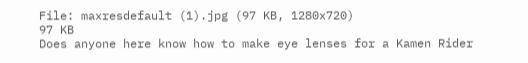File: maxresdefault (1).jpg (97 KB, 1280x720)
97 KB
Does anyone here know how to make eye lenses for a Kamen Rider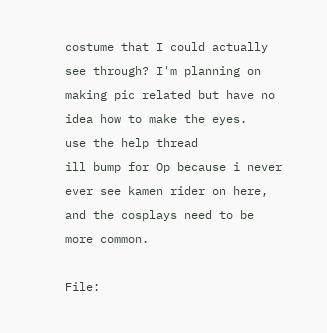costume that I could actually see through? I'm planning on making pic related but have no idea how to make the eyes.
use the help thread
ill bump for Op because i never ever see kamen rider on here, and the cosplays need to be more common.

File: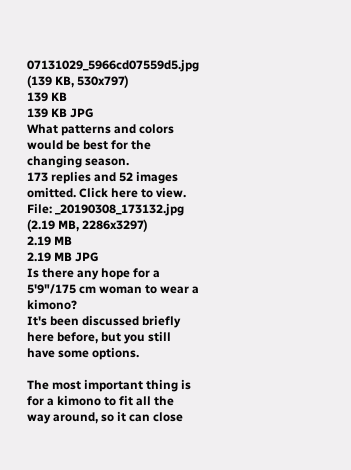07131029_5966cd07559d5.jpg (139 KB, 530x797)
139 KB
139 KB JPG
What patterns and colors would be best for the changing season.
173 replies and 52 images omitted. Click here to view.
File: _20190308_173132.jpg (2.19 MB, 2286x3297)
2.19 MB
2.19 MB JPG
Is there any hope for a 5'9"/175 cm woman to wear a kimono?
It's been discussed briefly here before, but you still have some options.

The most important thing is for a kimono to fit all the way around, so it can close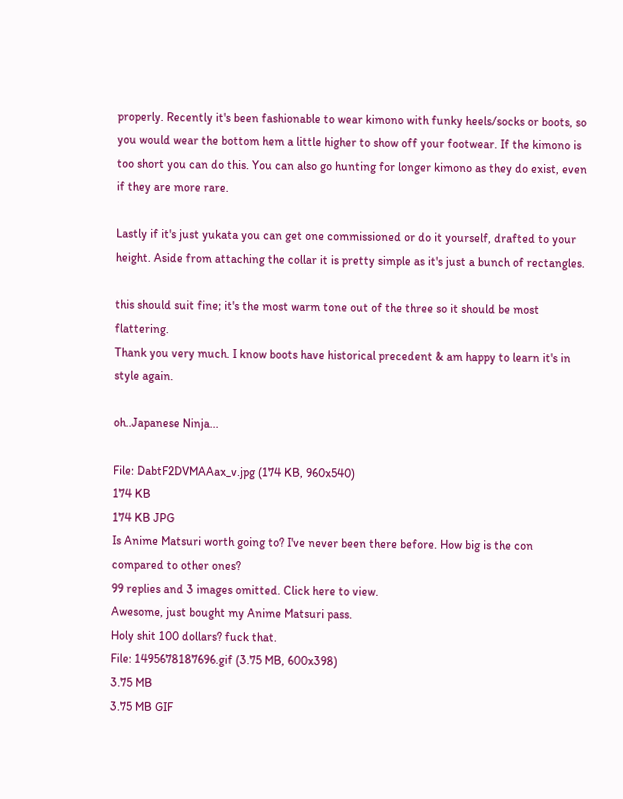properly. Recently it's been fashionable to wear kimono with funky heels/socks or boots, so you would wear the bottom hem a little higher to show off your footwear. If the kimono is too short you can do this. You can also go hunting for longer kimono as they do exist, even if they are more rare.

Lastly if it's just yukata you can get one commissioned or do it yourself, drafted to your height. Aside from attaching the collar it is pretty simple as it's just a bunch of rectangles.

this should suit fine; it's the most warm tone out of the three so it should be most flattering.
Thank you very much. I know boots have historical precedent & am happy to learn it's in style again.

oh..Japanese Ninja...

File: DabtF2DVMAAax_v.jpg (174 KB, 960x540)
174 KB
174 KB JPG
Is Anime Matsuri worth going to? I've never been there before. How big is the con compared to other ones?
99 replies and 3 images omitted. Click here to view.
Awesome, just bought my Anime Matsuri pass.
Holy shit 100 dollars? fuck that.
File: 1495678187696.gif (3.75 MB, 600x398)
3.75 MB
3.75 MB GIF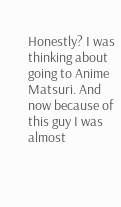Honestly? I was thinking about going to Anime Matsuri. And now because of this guy I was almost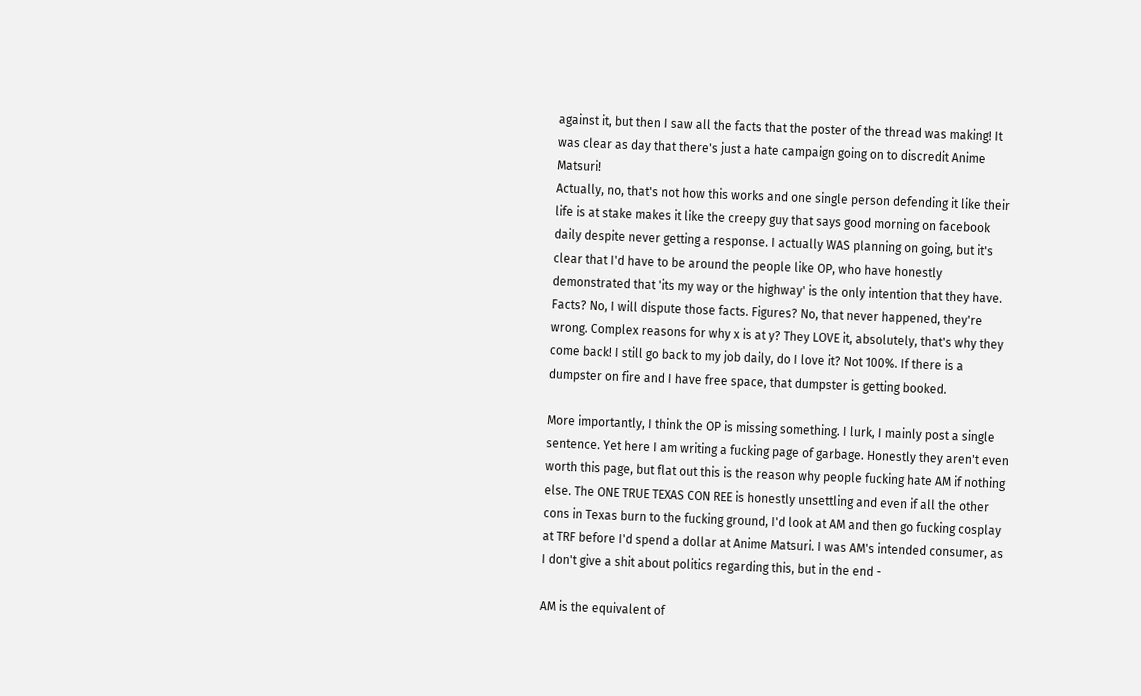against it, but then I saw all the facts that the poster of the thread was making! It was clear as day that there's just a hate campaign going on to discredit Anime Matsuri!
Actually, no, that's not how this works and one single person defending it like their life is at stake makes it like the creepy guy that says good morning on facebook daily despite never getting a response. I actually WAS planning on going, but it's clear that I'd have to be around the people like OP, who have honestly demonstrated that 'its my way or the highway' is the only intention that they have. Facts? No, I will dispute those facts. Figures? No, that never happened, they're wrong. Complex reasons for why x is at y? They LOVE it, absolutely, that's why they come back! I still go back to my job daily, do I love it? Not 100%. If there is a dumpster on fire and I have free space, that dumpster is getting booked.

More importantly, I think the OP is missing something. I lurk, I mainly post a single sentence. Yet here I am writing a fucking page of garbage. Honestly they aren't even worth this page, but flat out this is the reason why people fucking hate AM if nothing else. The ONE TRUE TEXAS CON REE is honestly unsettling and even if all the other cons in Texas burn to the fucking ground, I'd look at AM and then go fucking cosplay at TRF before I'd spend a dollar at Anime Matsuri. I was AM's intended consumer, as I don't give a shit about politics regarding this, but in the end -

AM is the equivalent of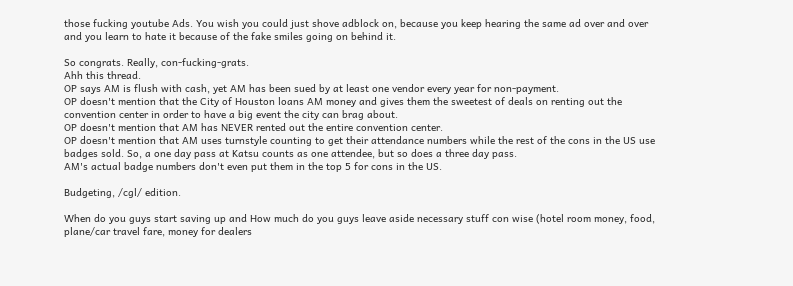those fucking youtube Ads. You wish you could just shove adblock on, because you keep hearing the same ad over and over and you learn to hate it because of the fake smiles going on behind it.

So congrats. Really, con-fucking-grats.
Ahh this thread.
OP says AM is flush with cash, yet AM has been sued by at least one vendor every year for non-payment.
OP doesn't mention that the City of Houston loans AM money and gives them the sweetest of deals on renting out the convention center in order to have a big event the city can brag about.
OP doesn't mention that AM has NEVER rented out the entire convention center.
OP doesn't mention that AM uses turnstyle counting to get their attendance numbers while the rest of the cons in the US use badges sold. So, a one day pass at Katsu counts as one attendee, but so does a three day pass.
AM's actual badge numbers don't even put them in the top 5 for cons in the US.

Budgeting, /cgl/ edition.

When do you guys start saving up and How much do you guys leave aside necessary stuff con wise (hotel room money, food, plane/car travel fare, money for dealers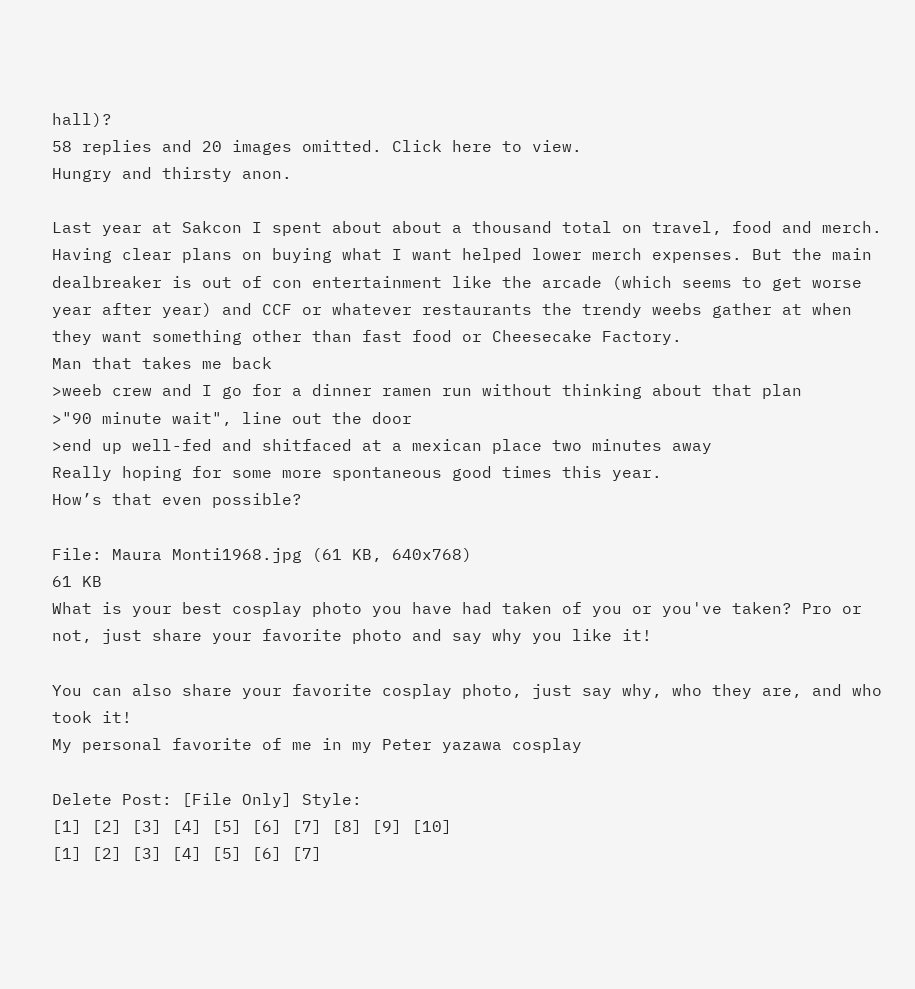hall)?
58 replies and 20 images omitted. Click here to view.
Hungry and thirsty anon.

Last year at Sakcon I spent about about a thousand total on travel, food and merch. Having clear plans on buying what I want helped lower merch expenses. But the main dealbreaker is out of con entertainment like the arcade (which seems to get worse year after year) and CCF or whatever restaurants the trendy weebs gather at when they want something other than fast food or Cheesecake Factory.
Man that takes me back
>weeb crew and I go for a dinner ramen run without thinking about that plan
>"90 minute wait", line out the door
>end up well-fed and shitfaced at a mexican place two minutes away
Really hoping for some more spontaneous good times this year.
How’s that even possible?

File: Maura Monti1968.jpg (61 KB, 640x768)
61 KB
What is your best cosplay photo you have had taken of you or you've taken? Pro or not, just share your favorite photo and say why you like it!

You can also share your favorite cosplay photo, just say why, who they are, and who took it!
My personal favorite of me in my Peter yazawa cosplay

Delete Post: [File Only] Style:
[1] [2] [3] [4] [5] [6] [7] [8] [9] [10]
[1] [2] [3] [4] [5] [6] [7]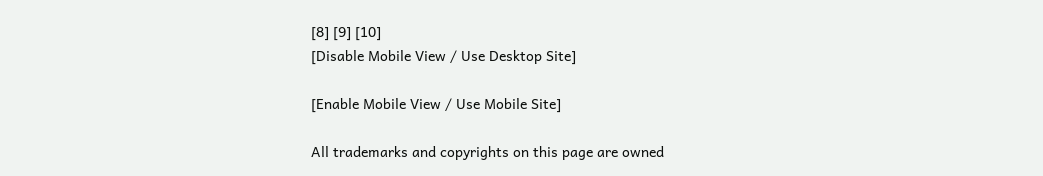[8] [9] [10]
[Disable Mobile View / Use Desktop Site]

[Enable Mobile View / Use Mobile Site]

All trademarks and copyrights on this page are owned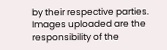by their respective parties. Images uploaded are the responsibility of the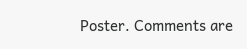Poster. Comments are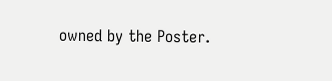owned by the Poster.